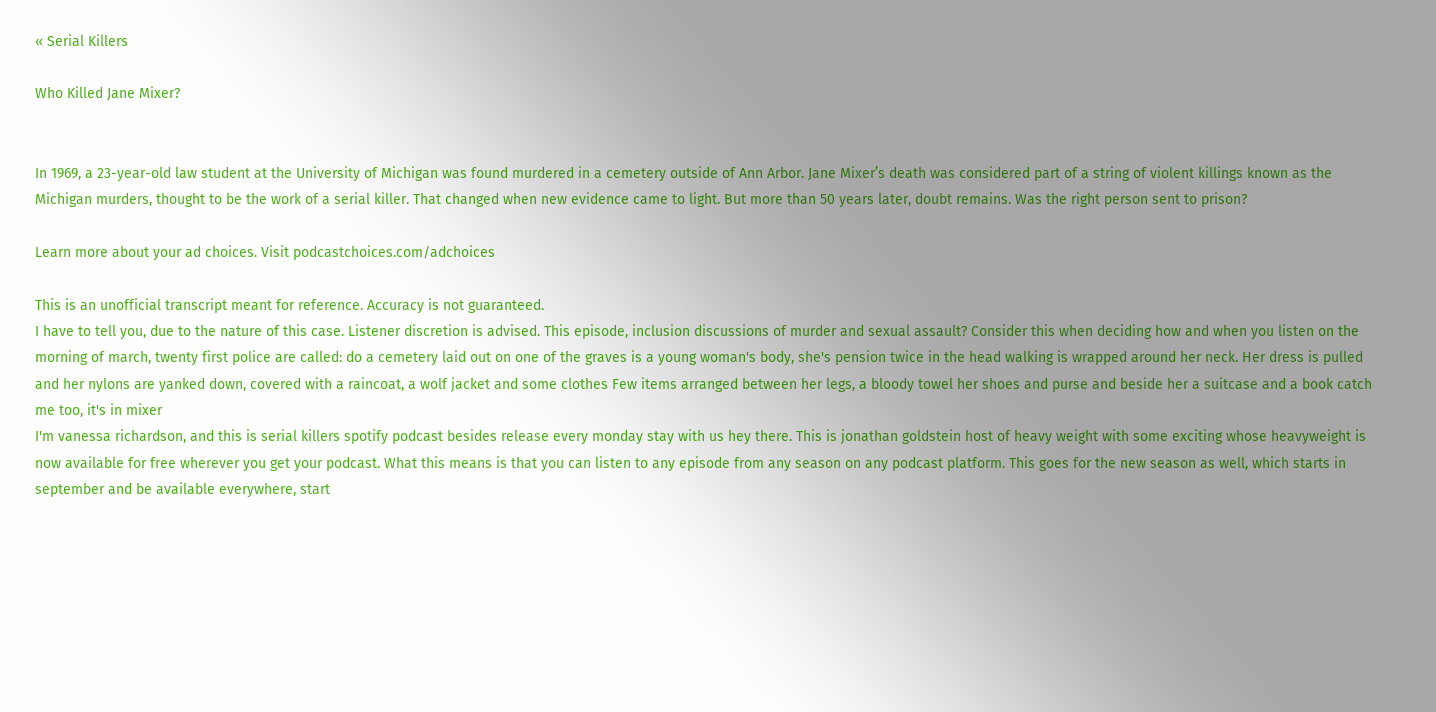« Serial Killers

Who Killed Jane Mixer?


In 1969, a 23-year-old law student at the University of Michigan was found murdered in a cemetery outside of Ann Arbor. Jane Mixer’s death was considered part of a string of violent killings known as the Michigan murders, thought to be the work of a serial killer. That changed when new evidence came to light. But more than 50 years later, doubt remains. Was the right person sent to prison?

Learn more about your ad choices. Visit podcastchoices.com/adchoices

This is an unofficial transcript meant for reference. Accuracy is not guaranteed.
I have to tell you, due to the nature of this case. Listener discretion is advised. This episode, inclusion discussions of murder and sexual assault? Consider this when deciding how and when you listen on the morning of march, twenty first police are called: do a cemetery laid out on one of the graves is a young woman's body, she's pension twice in the head walking is wrapped around her neck. Her dress is pulled and her nylons are yanked down, covered with a raincoat, a wolf jacket and some clothes Few items arranged between her legs, a bloody towel her shoes and purse and beside her a suitcase and a book catch me too, it's in mixer
I'm vanessa richardson, and this is serial killers spotify podcast besides release every monday stay with us hey there. This is jonathan goldstein host of heavy weight with some exciting whose heavyweight is now available for free wherever you get your podcast. What this means is that you can listen to any episode from any season on any podcast platform. This goes for the new season as well, which starts in september and be available everywhere, start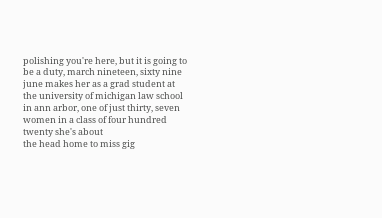polishing you're here, but it is going to be a duty, march nineteen, sixty nine june makes her as a grad student at the university of michigan law school in ann arbor, one of just thirty, seven women in a class of four hundred twenty she's about
the head home to miss gig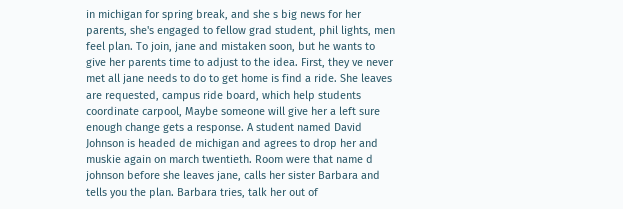in michigan for spring break, and she s big news for her parents, she's engaged to fellow grad student, phil lights, men feel plan. To join, jane and mistaken soon, but he wants to give her parents time to adjust to the idea. First, they ve never met all jane needs to do to get home is find a ride. She leaves are requested, campus ride board, which help students coordinate carpool, Maybe someone will give her a left sure enough change gets a response. A student named David Johnson is headed de michigan and agrees to drop her and muskie again on march twentieth. Room were that name d johnson before she leaves jane, calls her sister Barbara and tells you the plan. Barbara tries, talk her out of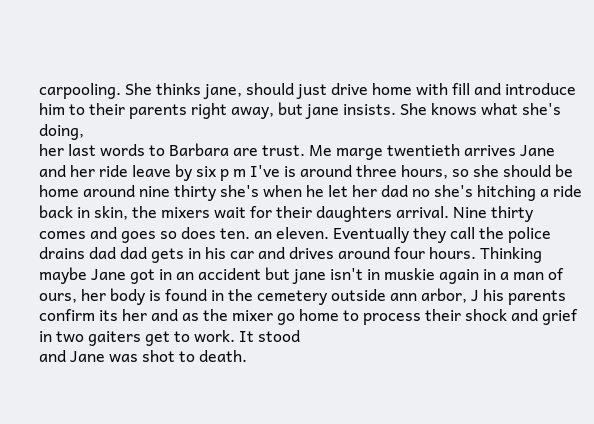carpooling. She thinks jane, should just drive home with fill and introduce him to their parents right away, but jane insists. She knows what she's doing,
her last words to Barbara are trust. Me marge twentieth arrives Jane and her ride leave by six p m I've is around three hours, so she should be home around nine thirty she's when he let her dad no she's hitching a ride back in skin, the mixers wait for their daughters arrival. Nine thirty comes and goes so does ten. an eleven. Eventually they call the police drains dad dad gets in his car and drives around four hours. Thinking maybe Jane got in an accident but jane isn't in muskie again in a man of ours, her body is found in the cemetery outside ann arbor, J his parents confirm its her and as the mixer go home to process their shock and grief in two gaiters get to work. It stood
and Jane was shot to death.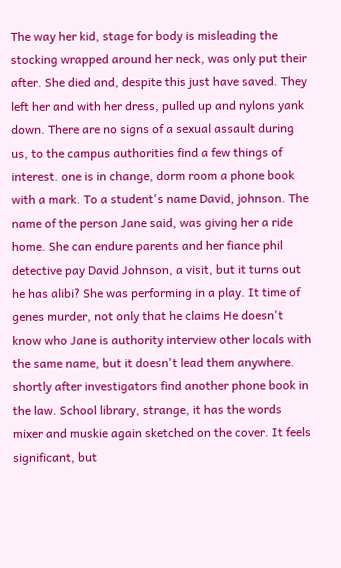The way her kid, stage for body is misleading the stocking wrapped around her neck, was only put their after. She died and, despite this just have saved. They left her and with her dress, pulled up and nylons yank down. There are no signs of a sexual assault during us, to the campus authorities find a few things of interest. one is in change, dorm room a phone book with a mark. To a student's name David, johnson. The name of the person Jane said, was giving her a ride home. She can endure parents and her fiance phil detective pay David Johnson, a visit, but it turns out he has alibi? She was performing in a play. It time of genes murder, not only that he claims He doesn't know who Jane is authority interview other locals with the same name, but it doesn't lead them anywhere.
shortly after investigators find another phone book in the law. School library, strange, it has the words mixer and muskie again sketched on the cover. It feels significant, but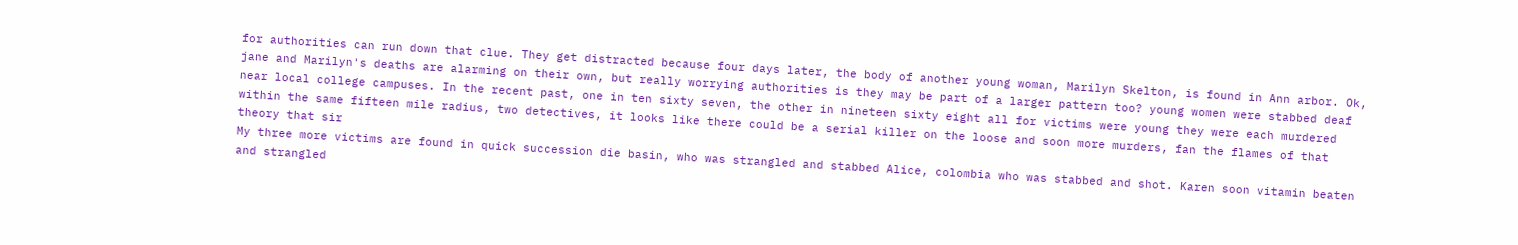for authorities can run down that clue. They get distracted because four days later, the body of another young woman, Marilyn Skelton, is found in Ann arbor. Ok, jane and Marilyn's deaths are alarming on their own, but really worrying authorities is they may be part of a larger pattern too? young women were stabbed deaf near local college campuses. In the recent past, one in ten sixty seven, the other in nineteen sixty eight all for victims were young they were each murdered within the same fifteen mile radius, two detectives, it looks like there could be a serial killer on the loose and soon more murders, fan the flames of that theory that sir
My three more victims are found in quick succession die basin, who was strangled and stabbed Alice, colombia who was stabbed and shot. Karen soon vitamin beaten and strangled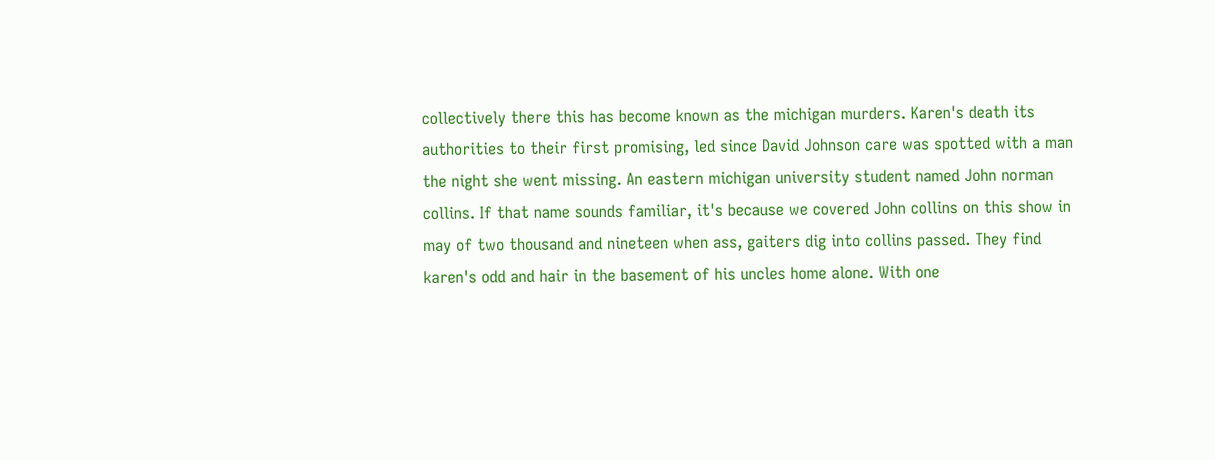collectively there this has become known as the michigan murders. Karen's death its authorities to their first promising, led since David Johnson care was spotted with a man the night she went missing. An eastern michigan university student named John norman collins. If that name sounds familiar, it's because we covered John collins on this show in may of two thousand and nineteen when ass, gaiters dig into collins passed. They find karen's odd and hair in the basement of his uncles home alone. With one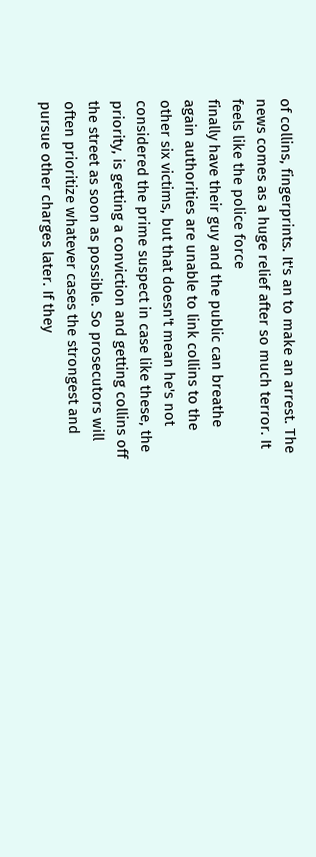of collins, fingerprints. It's an to make an arrest. The news comes as a huge relief after so much terror. It feels like the police force
finally have their guy and the public can breathe again authorities are unable to link collins to the other six victims, but that doesn't mean he's not considered the prime suspect in case like these, the priority, is getting a conviction and getting collins off the street as soon as possible. So prosecutors will often prioritize whatever cases the strongest and pursue other charges later. If they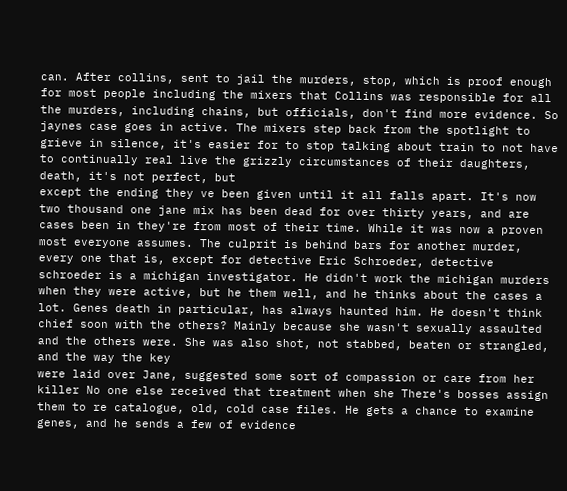can. After collins, sent to jail the murders, stop, which is proof enough for most people including the mixers that Collins was responsible for all the murders, including chains, but officials, don't find more evidence. So jaynes case goes in active. The mixers step back from the spotlight to grieve in silence, it's easier for to stop talking about train to not have to continually real live the grizzly circumstances of their daughters, death, it's not perfect, but
except the ending they ve been given until it all falls apart. It's now two thousand one jane mix has been dead for over thirty years, and are cases been in they're from most of their time. While it was now a proven most everyone assumes. The culprit is behind bars for another murder, every one that is, except for detective Eric Schroeder, detective schroeder is a michigan investigator. He didn't work the michigan murders when they were active, but he them well, and he thinks about the cases a lot. Genes death in particular, has always haunted him. He doesn't think chief soon with the others? Mainly because she wasn't sexually assaulted and the others were. She was also shot, not stabbed, beaten or strangled, and the way the key
were laid over Jane, suggested some sort of compassion or care from her killer No one else received that treatment when she There's bosses assign them to re catalogue, old, cold case files. He gets a chance to examine genes, and he sends a few of evidence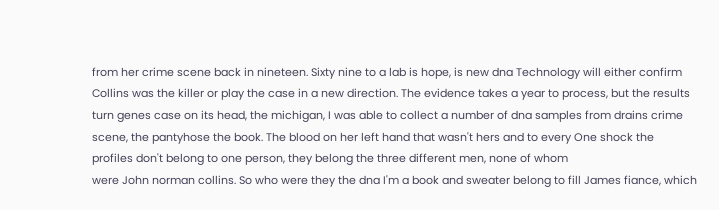from her crime scene back in nineteen. Sixty nine to a lab is hope, is new dna Technology will either confirm Collins was the killer or play the case in a new direction. The evidence takes a year to process, but the results turn genes case on its head, the michigan, I was able to collect a number of dna samples from drains crime scene, the pantyhose the book. The blood on her left hand that wasn't hers and to every One shock the profiles don't belong to one person, they belong the three different men, none of whom
were John norman collins. So who were they the dna I'm a book and sweater belong to fill James fiance, which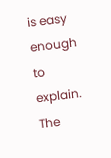is easy enough to explain. The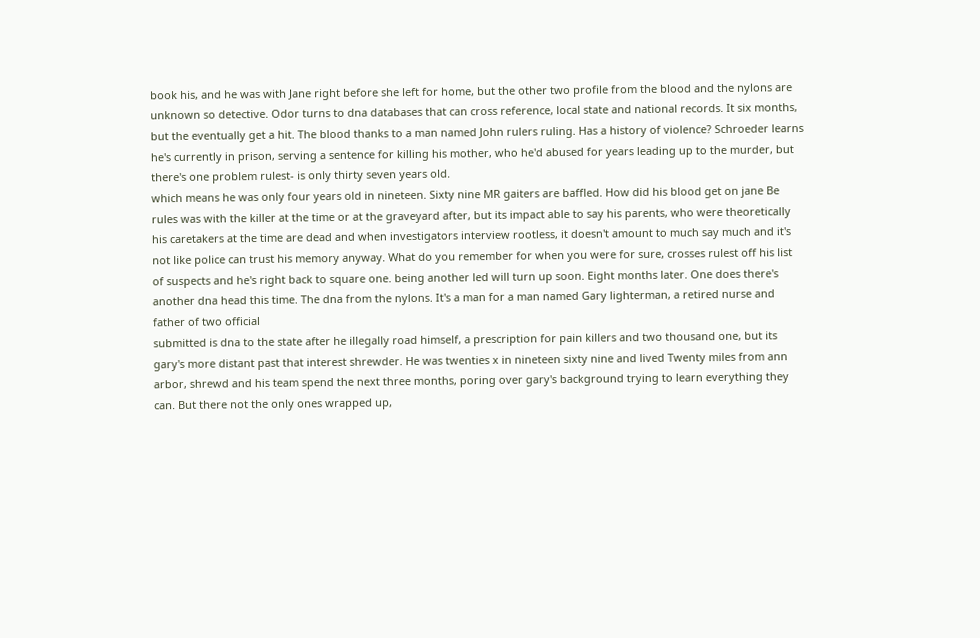book his, and he was with Jane right before she left for home, but the other two profile from the blood and the nylons are unknown so detective. Odor turns to dna databases that can cross reference, local state and national records. It six months, but the eventually get a hit. The blood thanks to a man named John rulers ruling. Has a history of violence? Schroeder learns he's currently in prison, serving a sentence for killing his mother, who he'd abused for years leading up to the murder, but there's one problem rulest- is only thirty seven years old.
which means he was only four years old in nineteen. Sixty nine MR gaiters are baffled. How did his blood get on jane Be rules was with the killer at the time or at the graveyard after, but its impact able to say his parents, who were theoretically his caretakers at the time are dead and when investigators interview rootless, it doesn't amount to much say much and it's not like police can trust his memory anyway. What do you remember for when you were for sure, crosses rulest off his list of suspects and he's right back to square one. being another led will turn up soon. Eight months later. One does there's another dna head this time. The dna from the nylons. It's a man for a man named Gary lighterman, a retired nurse and father of two official
submitted is dna to the state after he illegally road himself, a prescription for pain killers and two thousand one, but its gary's more distant past that interest shrewder. He was twenties x in nineteen sixty nine and lived Twenty miles from ann arbor, shrewd and his team spend the next three months, poring over gary's background trying to learn everything they can. But there not the only ones wrapped up,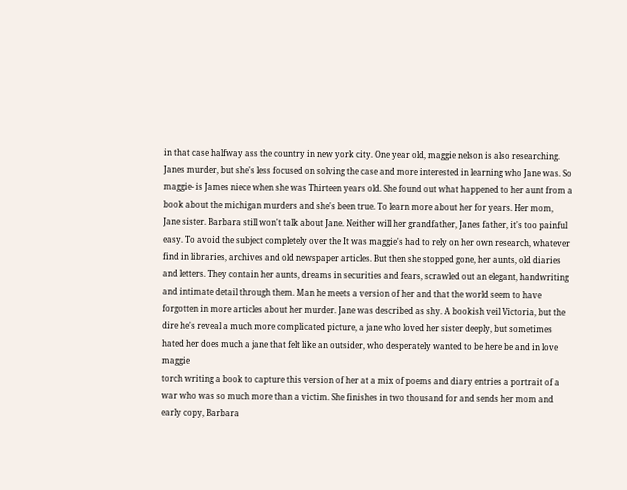in that case halfway ass the country in new york city. One year old, maggie nelson is also researching. Janes murder, but she's less focused on solving the case and more interested in learning who Jane was. So maggie- is James niece when she was Thirteen years old. She found out what happened to her aunt from a book about the michigan murders and she's been true. To learn more about her for years. Her mom,
Jane sister. Barbara still won't talk about Jane. Neither will her grandfather, Janes father, it's too painful easy. To avoid the subject completely over the It was maggie's had to rely on her own research, whatever find in libraries, archives and old newspaper articles. But then she stopped gone, her aunts, old diaries and letters. They contain her aunts, dreams in securities and fears, scrawled out an elegant, handwriting and intimate detail through them. Man he meets a version of her and that the world seem to have forgotten in more articles about her murder. Jane was described as shy. A bookish veil Victoria, but the dire he's reveal a much more complicated picture, a jane who loved her sister deeply, but sometimes hated her does much a jane that felt like an outsider, who desperately wanted to be here be and in love maggie
torch writing a book to capture this version of her at a mix of poems and diary entries a portrait of a war who was so much more than a victim. She finishes in two thousand for and sends her mom and early copy, Barbara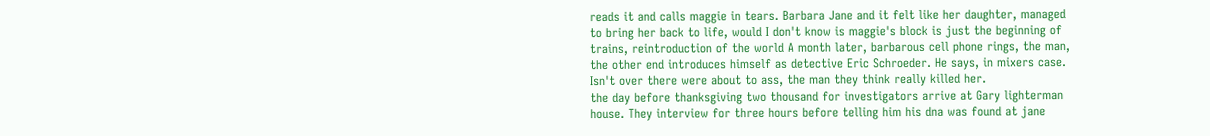reads it and calls maggie in tears. Barbara Jane and it felt like her daughter, managed to bring her back to life, would I don't know is maggie's block is just the beginning of trains, reintroduction of the world A month later, barbarous cell phone rings, the man, the other end introduces himself as detective Eric Schroeder. He says, in mixers case. Isn't over there were about to ass, the man they think really killed her.
the day before thanksgiving two thousand for investigators arrive at Gary lighterman house. They interview for three hours before telling him his dna was found at jane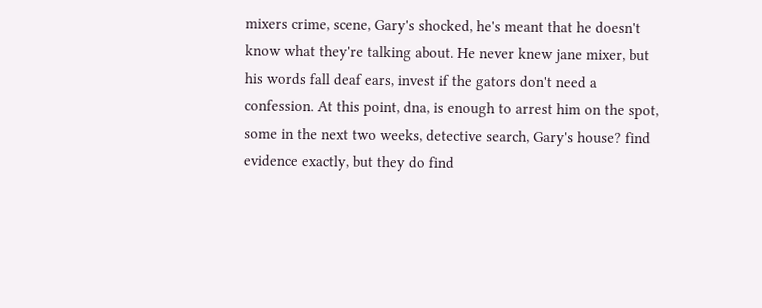mixers crime, scene, Gary's shocked, he's meant that he doesn't know what they're talking about. He never knew jane mixer, but his words fall deaf ears, invest if the gators don't need a confession. At this point, dna, is enough to arrest him on the spot, some in the next two weeks, detective search, Gary's house? find evidence exactly, but they do find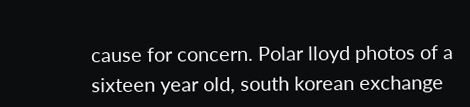cause for concern. Polar lloyd photos of a sixteen year old, south korean exchange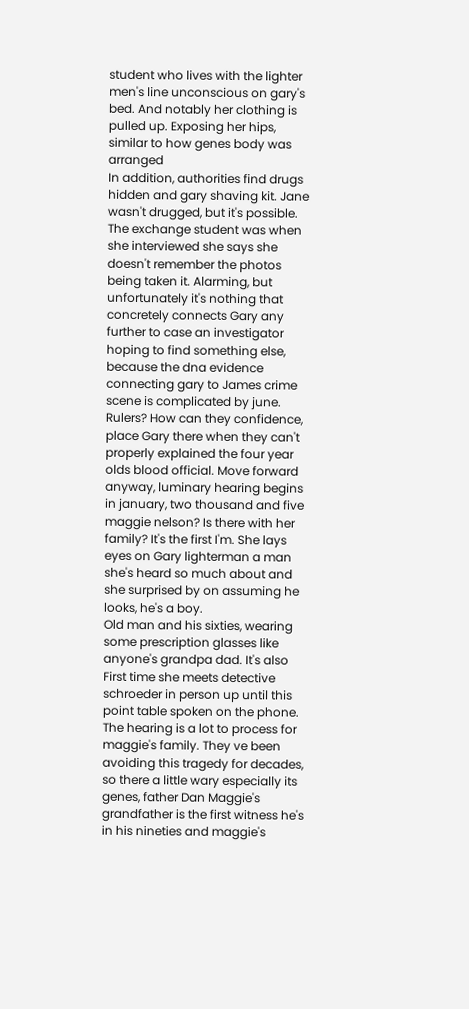student who lives with the lighter men's line unconscious on gary's bed. And notably her clothing is pulled up. Exposing her hips, similar to how genes body was arranged
In addition, authorities find drugs hidden and gary shaving kit. Jane wasn't drugged, but it's possible. The exchange student was when she interviewed she says she doesn't remember the photos being taken it. Alarming, but unfortunately it's nothing that concretely connects Gary any further to case an investigator hoping to find something else, because the dna evidence connecting gary to James crime scene is complicated by june. Rulers? How can they confidence, place Gary there when they can't properly explained the four year olds blood official. Move forward anyway, luminary hearing begins in january, two thousand and five maggie nelson? Is there with her family? It's the first I'm. She lays eyes on Gary lighterman a man she's heard so much about and she surprised by on assuming he looks, he's a boy.
Old man and his sixties, wearing some prescription glasses like anyone's grandpa dad. It's also First time she meets detective schroeder in person up until this point table spoken on the phone. The hearing is a lot to process for maggie's family. They ve been avoiding this tragedy for decades, so there a little wary especially its genes, father Dan Maggie's grandfather is the first witness he's in his nineties and maggie's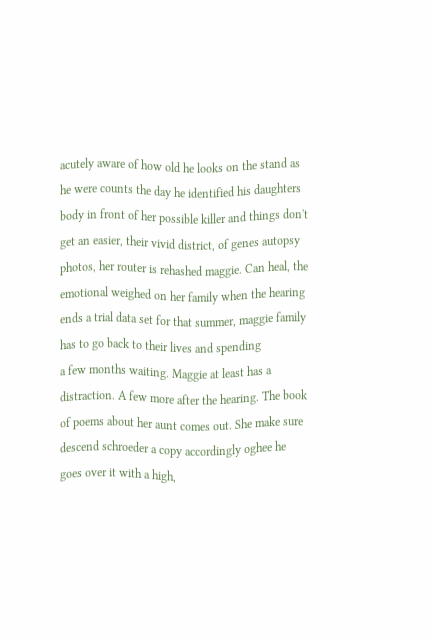acutely aware of how old he looks on the stand as he were counts the day he identified his daughters body in front of her possible killer and things don't get an easier, their vivid district, of genes autopsy photos, her router is rehashed maggie. Can heal, the emotional weighed on her family when the hearing ends a trial data set for that summer, maggie family has to go back to their lives and spending
a few months waiting. Maggie at least has a distraction. A few more after the hearing. The book of poems about her aunt comes out. She make sure descend schroeder a copy accordingly oghee he goes over it with a high,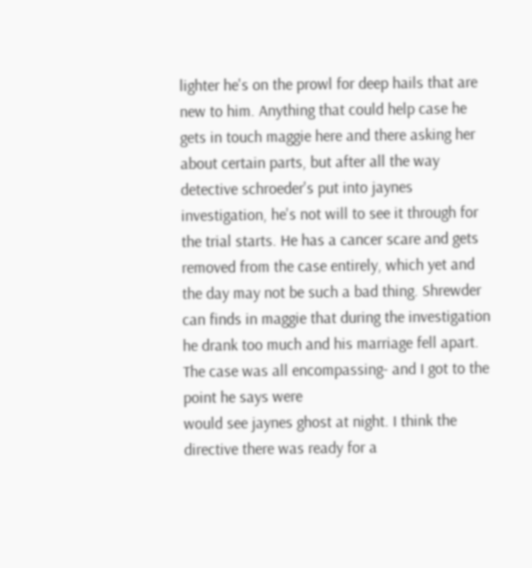lighter he's on the prowl for deep hails that are new to him. Anything that could help case he gets in touch maggie here and there asking her about certain parts, but after all the way detective schroeder's put into jaynes investigation, he's not will to see it through for the trial starts. He has a cancer scare and gets removed from the case entirely, which yet and the day may not be such a bad thing. Shrewder can finds in maggie that during the investigation he drank too much and his marriage fell apart. The case was all encompassing- and I got to the point he says were
would see jaynes ghost at night. I think the directive there was ready for a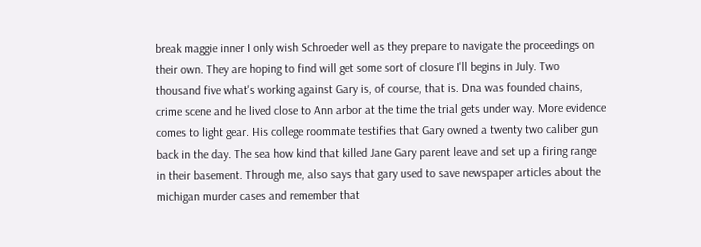break maggie inner I only wish Schroeder well as they prepare to navigate the proceedings on their own. They are hoping to find will get some sort of closure I'll begins in July. Two thousand five what's working against Gary is, of course, that is. Dna was founded chains, crime scene and he lived close to Ann arbor at the time the trial gets under way. More evidence comes to light gear. His college roommate testifies that Gary owned a twenty two caliber gun back in the day. The sea how kind that killed Jane Gary parent leave and set up a firing range in their basement. Through me, also says that gary used to save newspaper articles about the michigan murder cases and remember that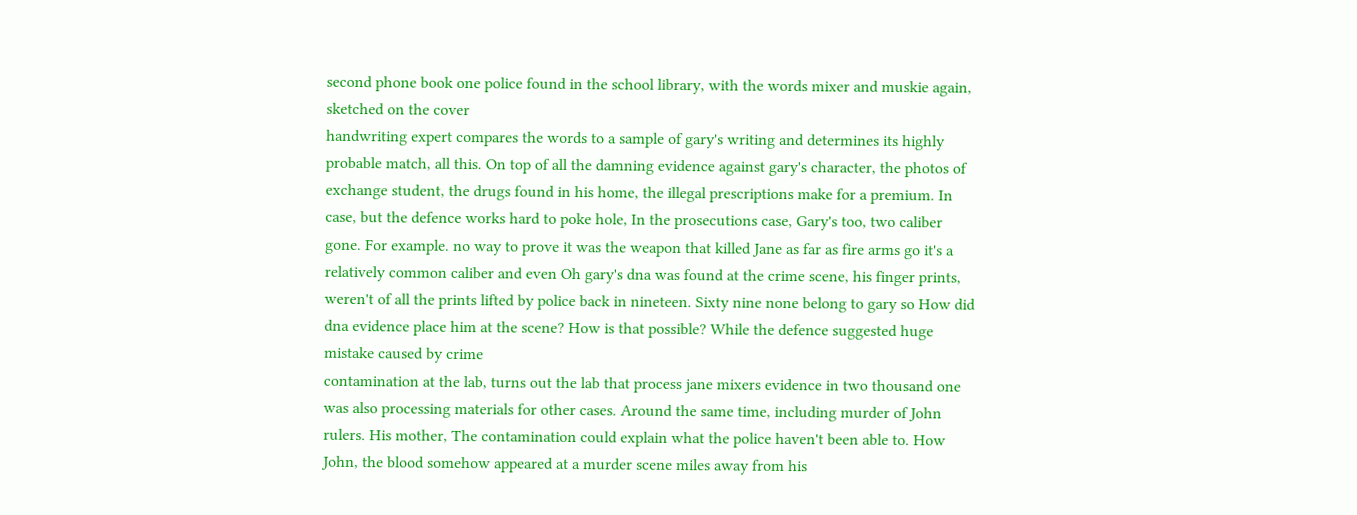second phone book one police found in the school library, with the words mixer and muskie again, sketched on the cover
handwriting expert compares the words to a sample of gary's writing and determines its highly probable match, all this. On top of all the damning evidence against gary's character, the photos of exchange student, the drugs found in his home, the illegal prescriptions make for a premium. In case, but the defence works hard to poke hole, In the prosecutions case, Gary's too, two caliber gone. For example. no way to prove it was the weapon that killed Jane as far as fire arms go it's a relatively common caliber and even Oh gary's dna was found at the crime scene, his finger prints, weren't of all the prints lifted by police back in nineteen. Sixty nine none belong to gary so How did dna evidence place him at the scene? How is that possible? While the defence suggested huge mistake caused by crime
contamination at the lab, turns out the lab that process jane mixers evidence in two thousand one was also processing materials for other cases. Around the same time, including murder of John rulers. His mother, The contamination could explain what the police haven't been able to. How John, the blood somehow appeared at a murder scene miles away from his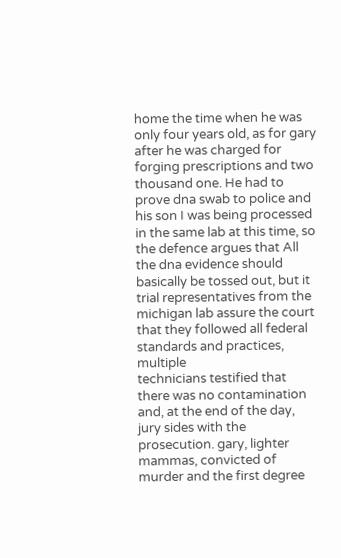home the time when he was only four years old, as for gary after he was charged for forging prescriptions and two thousand one. He had to prove dna swab to police and his son I was being processed in the same lab at this time, so the defence argues that All the dna evidence should basically be tossed out, but it trial representatives from the michigan lab assure the court that they followed all federal standards and practices, multiple
technicians testified that there was no contamination and, at the end of the day, jury sides with the prosecution. gary, lighter mammas, convicted of murder and the first degree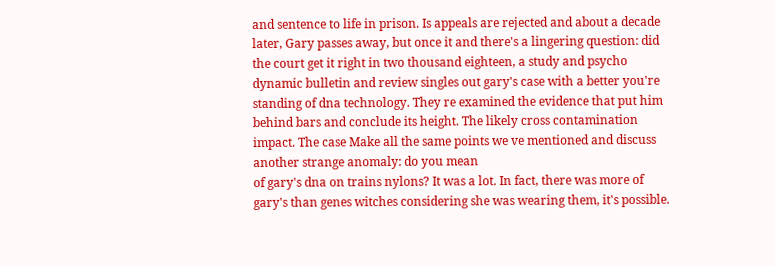and sentence to life in prison. Is appeals are rejected and about a decade later, Gary passes away, but once it and there's a lingering question: did the court get it right in two thousand eighteen, a study and psycho dynamic bulletin and review singles out gary's case with a better you're standing of dna technology. They re examined the evidence that put him behind bars and conclude its height. The likely cross contamination impact. The case Make all the same points we ve mentioned and discuss another strange anomaly: do you mean
of gary's dna on trains nylons? It was a lot. In fact, there was more of gary's than genes witches considering she was wearing them, it's possible.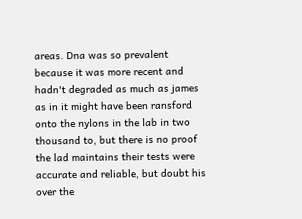areas. Dna was so prevalent because it was more recent and hadn't degraded as much as james as in it might have been ransford onto the nylons in the lab in two thousand to, but there is no proof the lad maintains their tests were accurate and reliable, but doubt his over the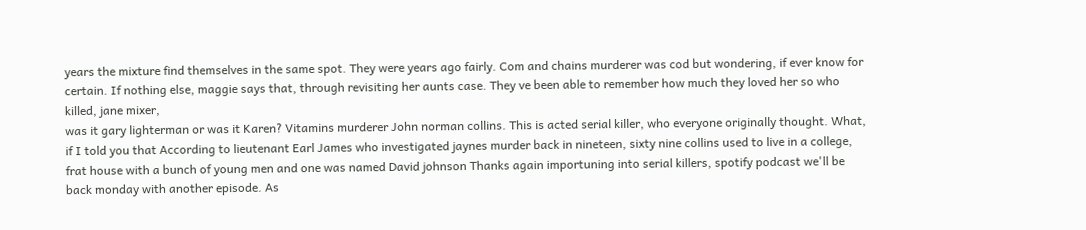years the mixture find themselves in the same spot. They were years ago fairly. Com and chains murderer was cod but wondering, if ever know for certain. If nothing else, maggie says that, through revisiting her aunts case. They ve been able to remember how much they loved her so who killed, jane mixer,
was it gary lighterman or was it Karen? Vitamins murderer John norman collins. This is acted serial killer, who everyone originally thought. What, if I told you that According to lieutenant Earl James who investigated jaynes murder back in nineteen, sixty nine collins used to live in a college, frat house with a bunch of young men and one was named David johnson Thanks again importuning into serial killers, spotify podcast we'll be back monday with another episode. As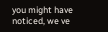you might have noticed, we ve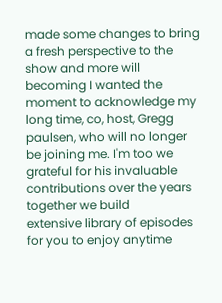made some changes to bring a fresh perspective to the show and more will becoming I wanted the moment to acknowledge my long time, co, host, Gregg paulsen, who will no longer be joining me. I'm too we grateful for his invaluable contributions over the years together we build
extensive library of episodes for you to enjoy anytime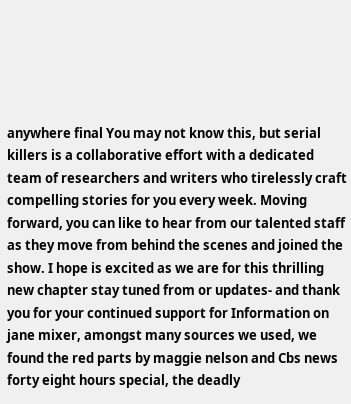anywhere final You may not know this, but serial killers is a collaborative effort with a dedicated team of researchers and writers who tirelessly craft compelling stories for you every week. Moving forward, you can like to hear from our talented staff as they move from behind the scenes and joined the show. I hope is excited as we are for this thrilling new chapter stay tuned from or updates- and thank you for your continued support for Information on jane mixer, amongst many sources we used, we found the red parts by maggie nelson and Cbs news forty eight hours special, the deadly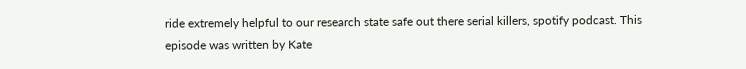ride extremely helpful to our research state safe out there serial killers, spotify podcast. This episode was written by Kate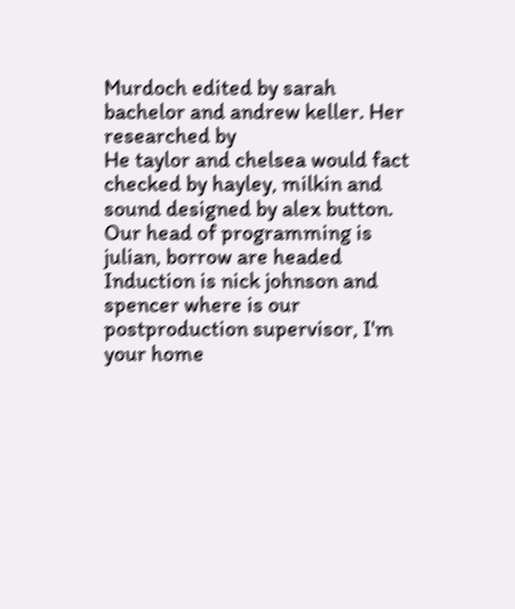Murdoch edited by sarah bachelor and andrew keller. Her researched by
He taylor and chelsea would fact checked by hayley, milkin and sound designed by alex button. Our head of programming is julian, borrow are headed Induction is nick johnson and spencer where is our postproduction supervisor, I'm your home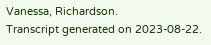Vanessa, Richardson.
Transcript generated on 2023-08-22.